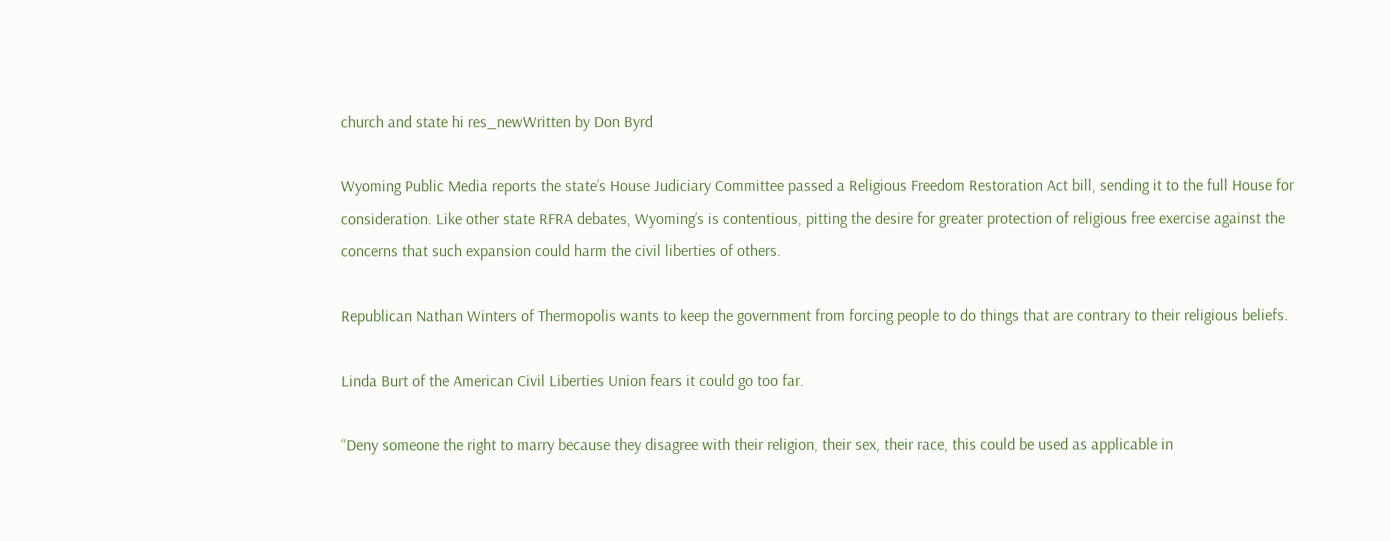church and state hi res_newWritten by Don Byrd

Wyoming Public Media reports the state’s House Judiciary Committee passed a Religious Freedom Restoration Act bill, sending it to the full House for consideration. Like other state RFRA debates, Wyoming’s is contentious, pitting the desire for greater protection of religious free exercise against the concerns that such expansion could harm the civil liberties of others.

Republican Nathan Winters of Thermopolis wants to keep the government from forcing people to do things that are contrary to their religious beliefs.

Linda Burt of the American Civil Liberties Union fears it could go too far.

“Deny someone the right to marry because they disagree with their religion, their sex, their race, this could be used as applicable in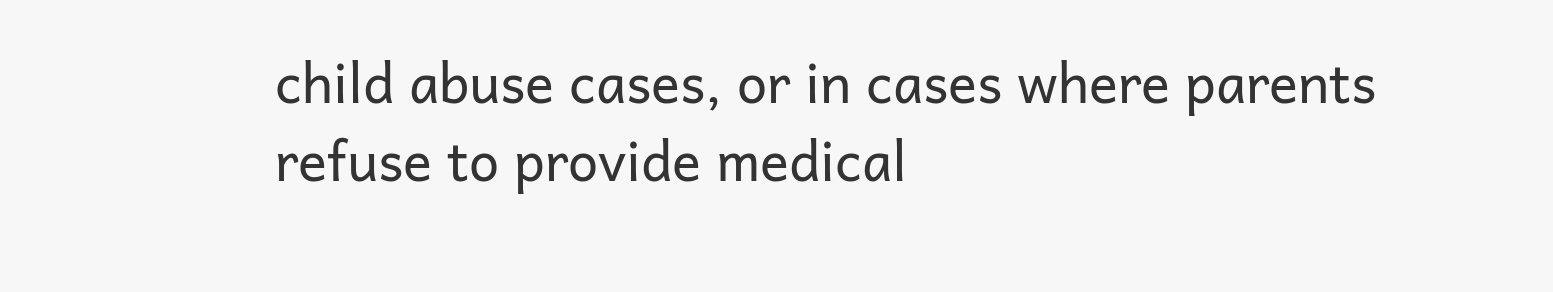child abuse cases, or in cases where parents refuse to provide medical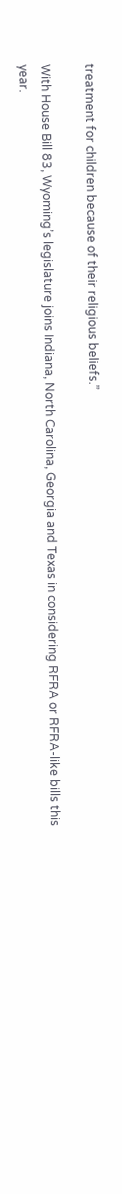treatment for children because of their religious beliefs.”

With House Bill 83, Wyoming’s legislature joins Indiana, North Carolina, Georgia and Texas in considering RFRA or RFRA-like bills this year.